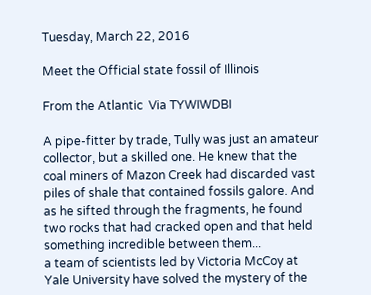Tuesday, March 22, 2016

Meet the Official state fossil of Illinois

From the Atlantic  Via TYWIWDBI

A pipe-fitter by trade, Tully was just an amateur collector, but a skilled one. He knew that the coal miners of Mazon Creek had discarded vast piles of shale that contained fossils galore. And as he sifted through the fragments, he found two rocks that had cracked open and that held something incredible between them...
a team of scientists led by Victoria McCoy at Yale University have solved the mystery of the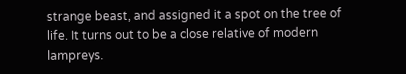strange beast, and assigned it a spot on the tree of life. It turns out to be a close relative of modern lampreys.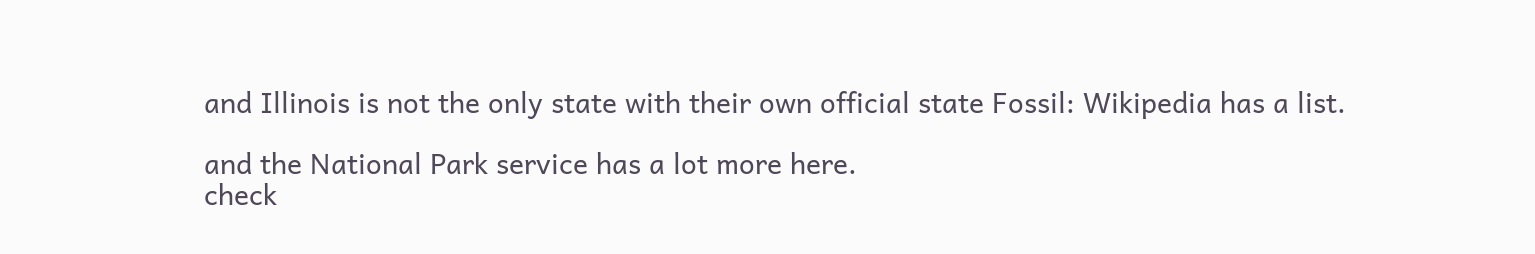and Illinois is not the only state with their own official state Fossil: Wikipedia has a list.

and the National Park service has a lot more here.
check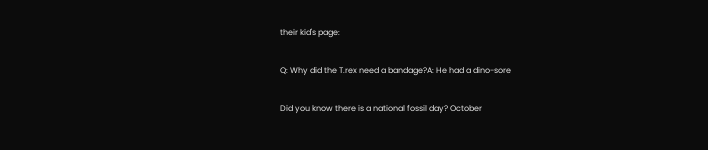their kid's page:

Q: Why did the T.rex need a bandage?A: He had a dino-sore

Did you know there is a national fossil day? October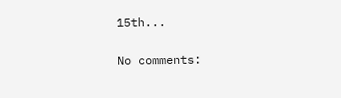15th...

No comments: